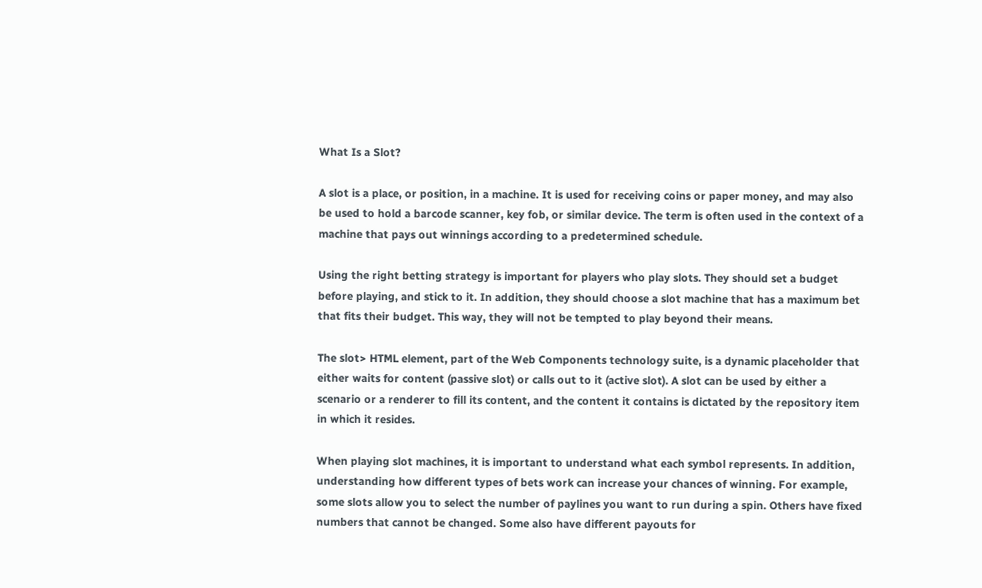What Is a Slot?

A slot is a place, or position, in a machine. It is used for receiving coins or paper money, and may also be used to hold a barcode scanner, key fob, or similar device. The term is often used in the context of a machine that pays out winnings according to a predetermined schedule.

Using the right betting strategy is important for players who play slots. They should set a budget before playing, and stick to it. In addition, they should choose a slot machine that has a maximum bet that fits their budget. This way, they will not be tempted to play beyond their means.

The slot> HTML element, part of the Web Components technology suite, is a dynamic placeholder that either waits for content (passive slot) or calls out to it (active slot). A slot can be used by either a scenario or a renderer to fill its content, and the content it contains is dictated by the repository item in which it resides.

When playing slot machines, it is important to understand what each symbol represents. In addition, understanding how different types of bets work can increase your chances of winning. For example, some slots allow you to select the number of paylines you want to run during a spin. Others have fixed numbers that cannot be changed. Some also have different payouts for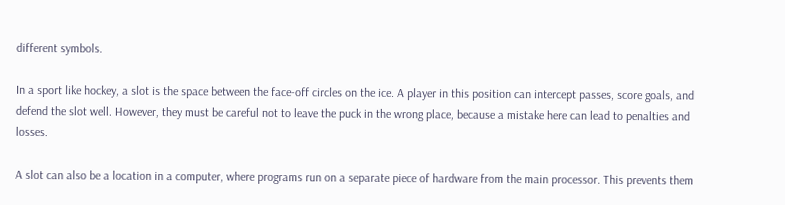different symbols.

In a sport like hockey, a slot is the space between the face-off circles on the ice. A player in this position can intercept passes, score goals, and defend the slot well. However, they must be careful not to leave the puck in the wrong place, because a mistake here can lead to penalties and losses.

A slot can also be a location in a computer, where programs run on a separate piece of hardware from the main processor. This prevents them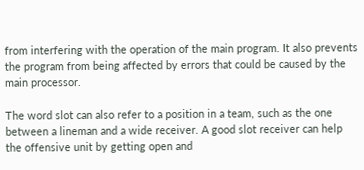from interfering with the operation of the main program. It also prevents the program from being affected by errors that could be caused by the main processor.

The word slot can also refer to a position in a team, such as the one between a lineman and a wide receiver. A good slot receiver can help the offensive unit by getting open and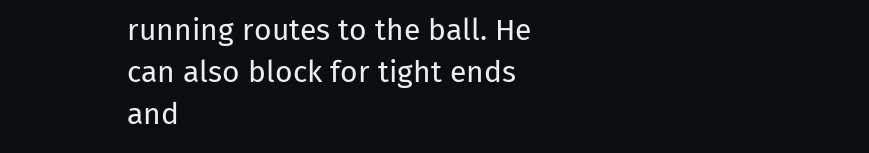running routes to the ball. He can also block for tight ends and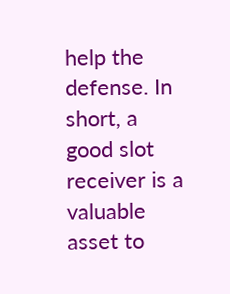help the defense. In short, a good slot receiver is a valuable asset to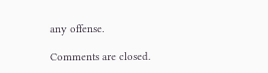any offense.

Comments are closed.